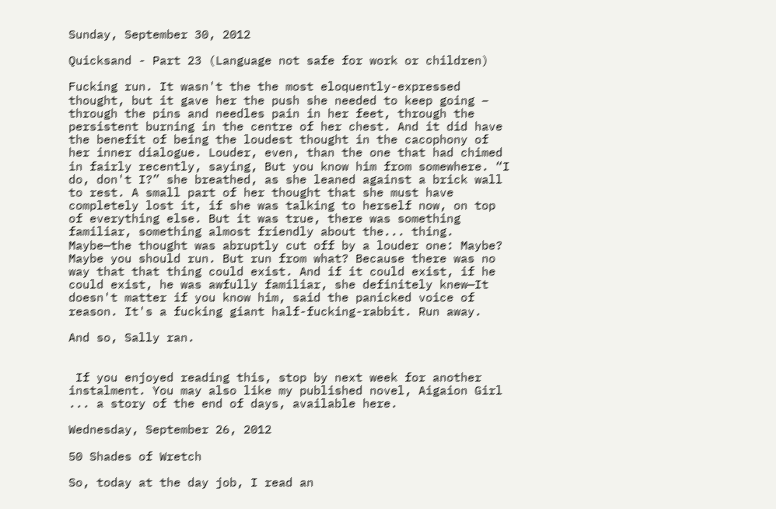Sunday, September 30, 2012

Quicksand - Part 23 (Language not safe for work or children)

Fucking run. It wasn't the the most eloquently-expressed thought, but it gave her the push she needed to keep going – through the pins and needles pain in her feet, through the persistent burning in the centre of her chest. And it did have the benefit of being the loudest thought in the cacophony of her inner dialogue. Louder, even, than the one that had chimed in fairly recently, saying, But you know him from somewhere. “I do, don't I?” she breathed, as she leaned against a brick wall to rest. A small part of her thought that she must have completely lost it, if she was talking to herself now, on top of everything else. But it was true, there was something familiar, something almost friendly about the... thing. Maybe—the thought was abruptly cut off by a louder one: Maybe? Maybe you should run. But run from what? Because there was no way that that thing could exist. And if it could exist, if he could exist, he was awfully familiar, she definitely knew—It doesn't matter if you know him, said the panicked voice of reason. It's a fucking giant half-fucking-rabbit. Run away.

And so, Sally ran.


 If you enjoyed reading this, stop by next week for another instalment. You may also like my published novel, Aigaion Girl ... a story of the end of days, available here.

Wednesday, September 26, 2012

50 Shades of Wretch

So, today at the day job, I read an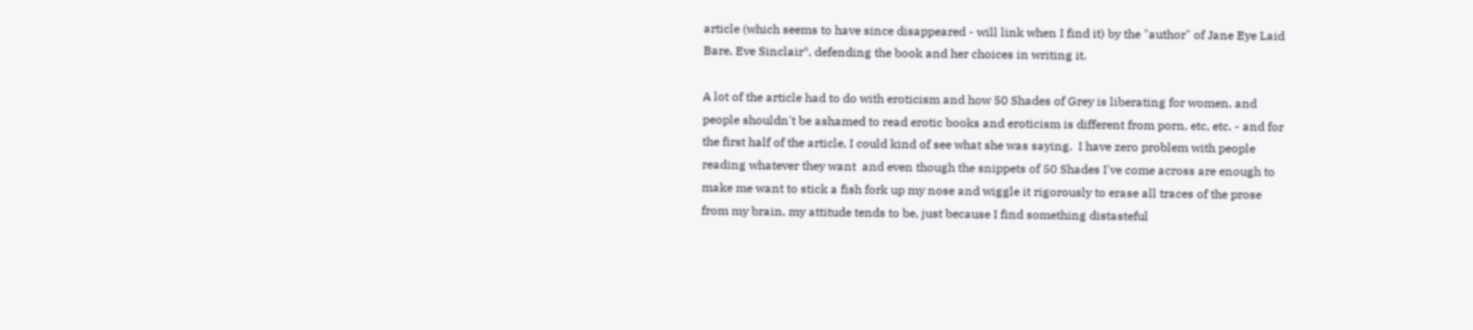article (which seems to have since disappeared - will link when I find it) by the "author" of Jane Eye Laid Bare, Eve Sinclair*, defending the book and her choices in writing it.

A lot of the article had to do with eroticism and how 50 Shades of Grey is liberating for women, and people shouldn't be ashamed to read erotic books and eroticism is different from porn, etc, etc. - and for the first half of the article, I could kind of see what she was saying.  I have zero problem with people reading whatever they want  and even though the snippets of 50 Shades I've come across are enough to make me want to stick a fish fork up my nose and wiggle it rigorously to erase all traces of the prose from my brain, my attitude tends to be, just because I find something distasteful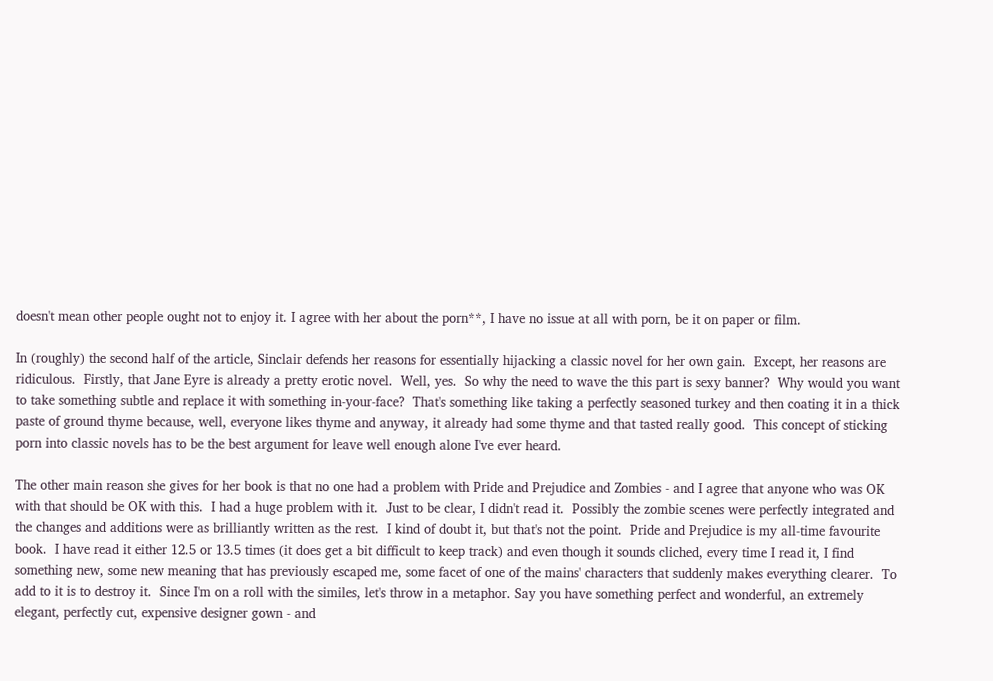doesn't mean other people ought not to enjoy it. I agree with her about the porn**, I have no issue at all with porn, be it on paper or film.

In (roughly) the second half of the article, Sinclair defends her reasons for essentially hijacking a classic novel for her own gain.  Except, her reasons are ridiculous.  Firstly, that Jane Eyre is already a pretty erotic novel.  Well, yes.  So why the need to wave the this part is sexy banner?  Why would you want to take something subtle and replace it with something in-your-face?  That's something like taking a perfectly seasoned turkey and then coating it in a thick paste of ground thyme because, well, everyone likes thyme and anyway, it already had some thyme and that tasted really good.  This concept of sticking porn into classic novels has to be the best argument for leave well enough alone I've ever heard.

The other main reason she gives for her book is that no one had a problem with Pride and Prejudice and Zombies - and I agree that anyone who was OK with that should be OK with this.  I had a huge problem with it.  Just to be clear, I didn't read it.  Possibly the zombie scenes were perfectly integrated and the changes and additions were as brilliantly written as the rest.  I kind of doubt it, but that's not the point.  Pride and Prejudice is my all-time favourite book.  I have read it either 12.5 or 13.5 times (it does get a bit difficult to keep track) and even though it sounds cliched, every time I read it, I find something new, some new meaning that has previously escaped me, some facet of one of the mains' characters that suddenly makes everything clearer.  To add to it is to destroy it.  Since I'm on a roll with the similes, let's throw in a metaphor. Say you have something perfect and wonderful, an extremely elegant, perfectly cut, expensive designer gown - and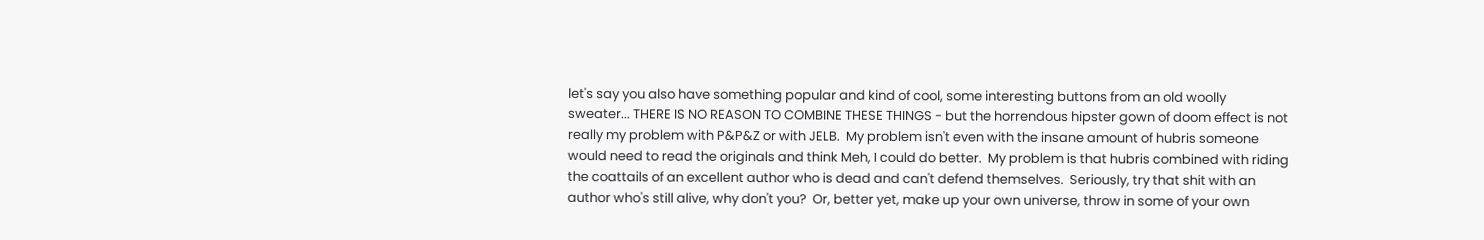let's say you also have something popular and kind of cool, some interesting buttons from an old woolly sweater... THERE IS NO REASON TO COMBINE THESE THINGS - but the horrendous hipster gown of doom effect is not really my problem with P&P&Z or with JELB.  My problem isn't even with the insane amount of hubris someone would need to read the originals and think Meh, I could do better.  My problem is that hubris combined with riding the coattails of an excellent author who is dead and can't defend themselves.  Seriously, try that shit with an author who's still alive, why don't you?  Or, better yet, make up your own universe, throw in some of your own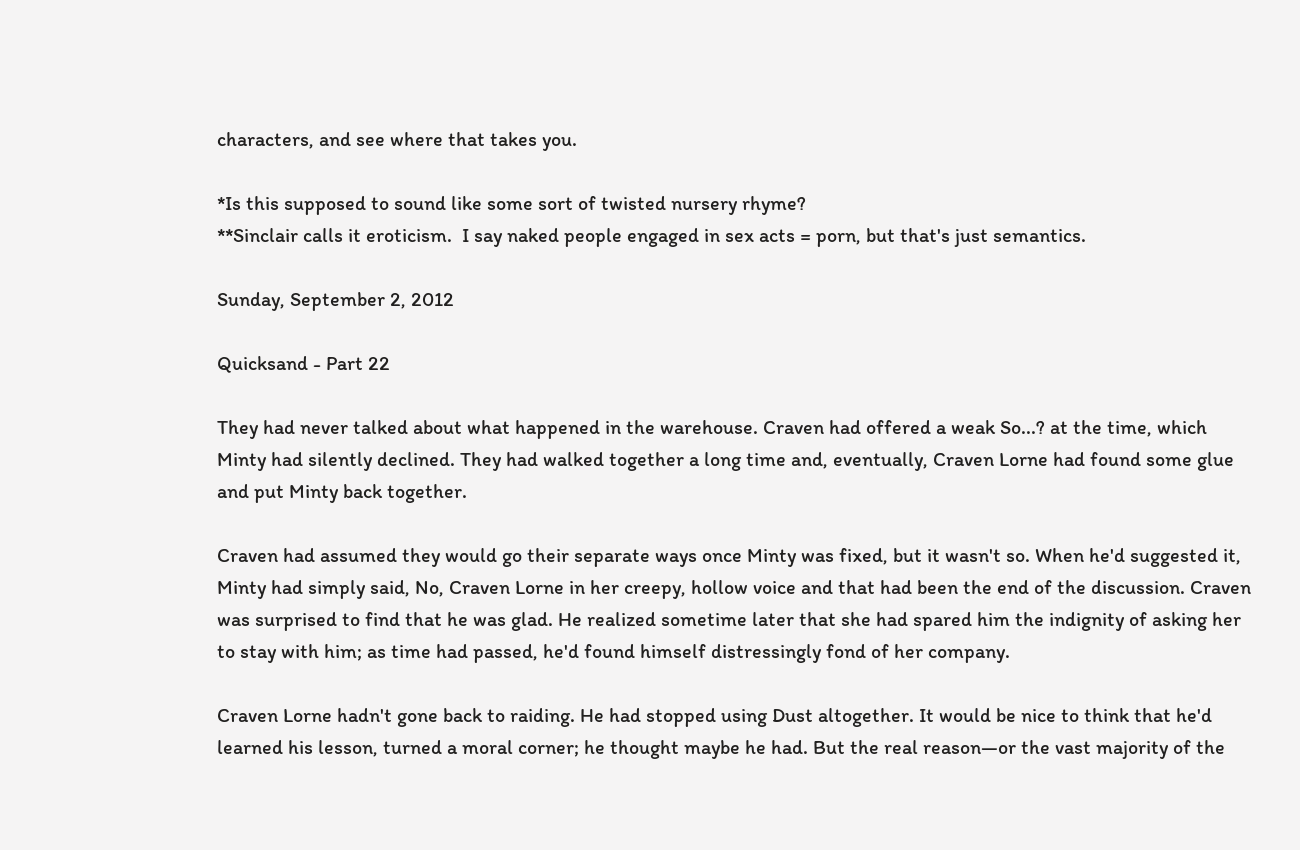characters, and see where that takes you.

*Is this supposed to sound like some sort of twisted nursery rhyme?
**Sinclair calls it eroticism.  I say naked people engaged in sex acts = porn, but that's just semantics.

Sunday, September 2, 2012

Quicksand - Part 22

They had never talked about what happened in the warehouse. Craven had offered a weak So...? at the time, which Minty had silently declined. They had walked together a long time and, eventually, Craven Lorne had found some glue and put Minty back together.

Craven had assumed they would go their separate ways once Minty was fixed, but it wasn't so. When he'd suggested it, Minty had simply said, No, Craven Lorne in her creepy, hollow voice and that had been the end of the discussion. Craven was surprised to find that he was glad. He realized sometime later that she had spared him the indignity of asking her to stay with him; as time had passed, he'd found himself distressingly fond of her company.

Craven Lorne hadn't gone back to raiding. He had stopped using Dust altogether. It would be nice to think that he'd learned his lesson, turned a moral corner; he thought maybe he had. But the real reason—or the vast majority of the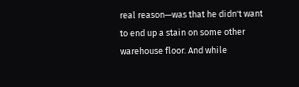real reason—was that he didn't want to end up a stain on some other warehouse floor. And while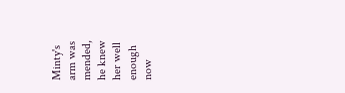Minty's arm was mended, he knew her well enough now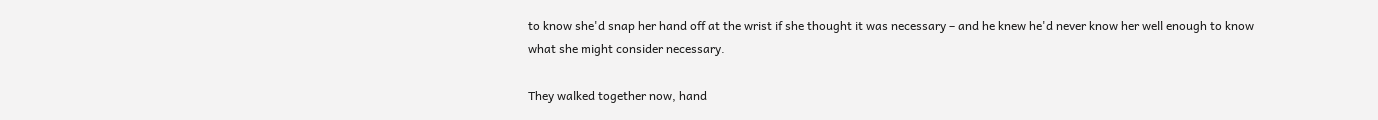to know she'd snap her hand off at the wrist if she thought it was necessary – and he knew he'd never know her well enough to know what she might consider necessary.

They walked together now, hand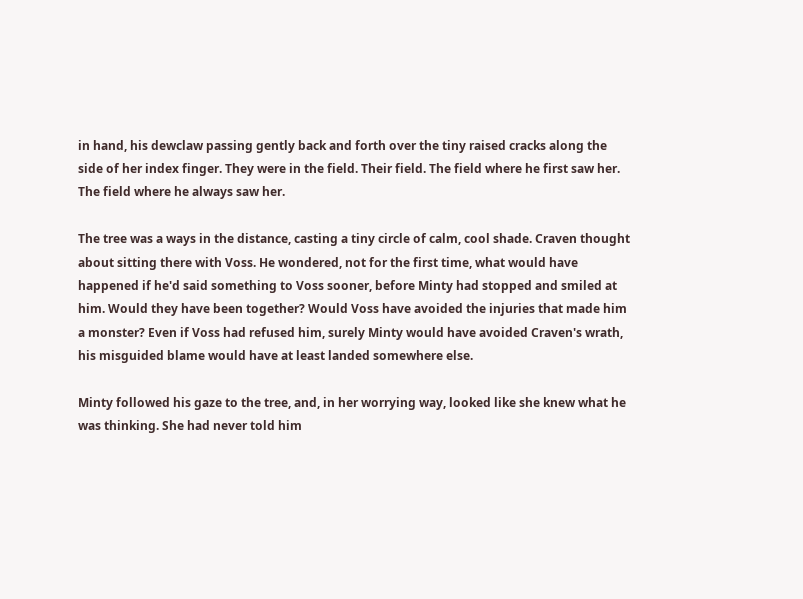in hand, his dewclaw passing gently back and forth over the tiny raised cracks along the side of her index finger. They were in the field. Their field. The field where he first saw her. The field where he always saw her.

The tree was a ways in the distance, casting a tiny circle of calm, cool shade. Craven thought about sitting there with Voss. He wondered, not for the first time, what would have happened if he'd said something to Voss sooner, before Minty had stopped and smiled at him. Would they have been together? Would Voss have avoided the injuries that made him a monster? Even if Voss had refused him, surely Minty would have avoided Craven's wrath, his misguided blame would have at least landed somewhere else.

Minty followed his gaze to the tree, and, in her worrying way, looked like she knew what he was thinking. She had never told him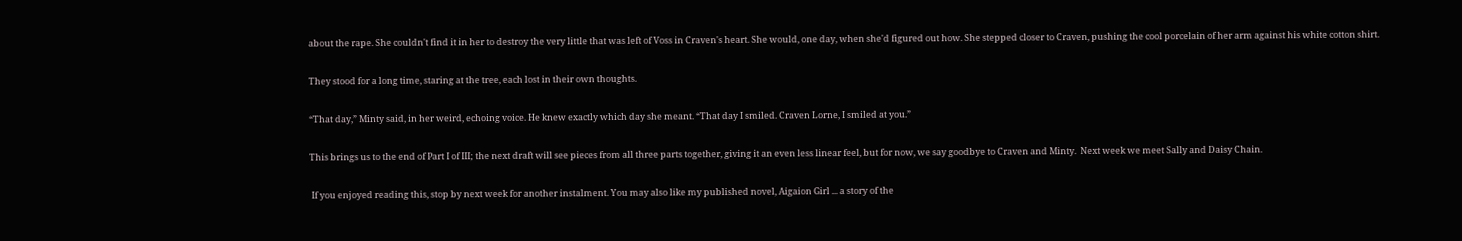about the rape. She couldn't find it in her to destroy the very little that was left of Voss in Craven's heart. She would, one day, when she'd figured out how. She stepped closer to Craven, pushing the cool porcelain of her arm against his white cotton shirt.

They stood for a long time, staring at the tree, each lost in their own thoughts.

“That day,” Minty said, in her weird, echoing voice. He knew exactly which day she meant. “That day I smiled. Craven Lorne, I smiled at you.”

This brings us to the end of Part I of III; the next draft will see pieces from all three parts together, giving it an even less linear feel, but for now, we say goodbye to Craven and Minty.  Next week we meet Sally and Daisy Chain.

 If you enjoyed reading this, stop by next week for another instalment. You may also like my published novel, Aigaion Girl ... a story of the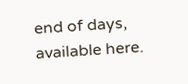end of days, available here.